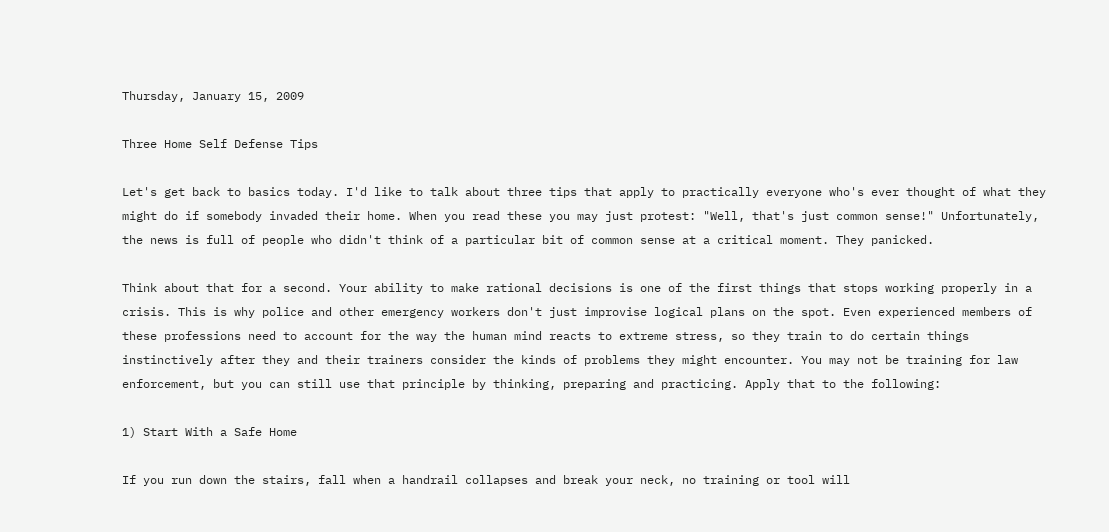Thursday, January 15, 2009

Three Home Self Defense Tips

Let's get back to basics today. I'd like to talk about three tips that apply to practically everyone who's ever thought of what they might do if somebody invaded their home. When you read these you may just protest: "Well, that's just common sense!" Unfortunately, the news is full of people who didn't think of a particular bit of common sense at a critical moment. They panicked.

Think about that for a second. Your ability to make rational decisions is one of the first things that stops working properly in a crisis. This is why police and other emergency workers don't just improvise logical plans on the spot. Even experienced members of these professions need to account for the way the human mind reacts to extreme stress, so they train to do certain things instinctively after they and their trainers consider the kinds of problems they might encounter. You may not be training for law enforcement, but you can still use that principle by thinking, preparing and practicing. Apply that to the following:

1) Start With a Safe Home

If you run down the stairs, fall when a handrail collapses and break your neck, no training or tool will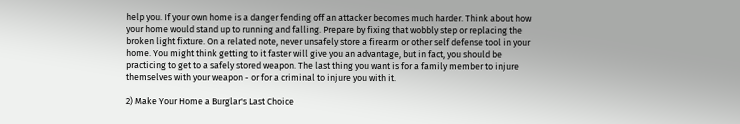help you. If your own home is a danger fending off an attacker becomes much harder. Think about how your home would stand up to running and falling. Prepare by fixing that wobbly step or replacing the broken light fixture. On a related note, never unsafely store a firearm or other self defense tool in your home. You might think getting to it faster will give you an advantage, but in fact, you should be practicing to get to a safely stored weapon. The last thing you want is for a family member to injure themselves with your weapon - or for a criminal to injure you with it.

2) Make Your Home a Burglar's Last Choice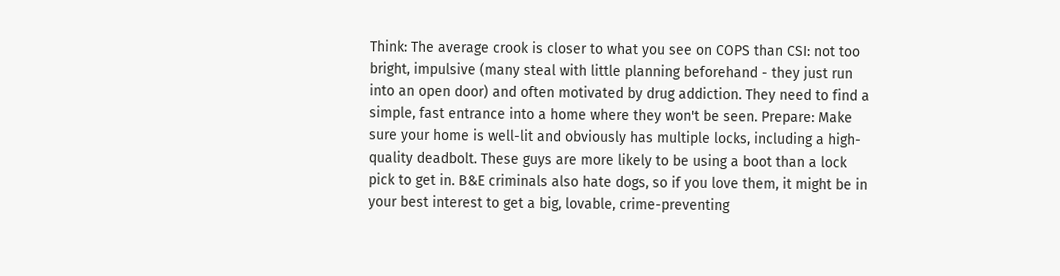Think: The average crook is closer to what you see on COPS than CSI: not too bright, impulsive (many steal with little planning beforehand - they just run into an open door) and often motivated by drug addiction. They need to find a simple, fast entrance into a home where they won't be seen. Prepare: Make sure your home is well-lit and obviously has multiple locks, including a high-quality deadbolt. These guys are more likely to be using a boot than a lock pick to get in. B&E criminals also hate dogs, so if you love them, it might be in your best interest to get a big, lovable, crime-preventing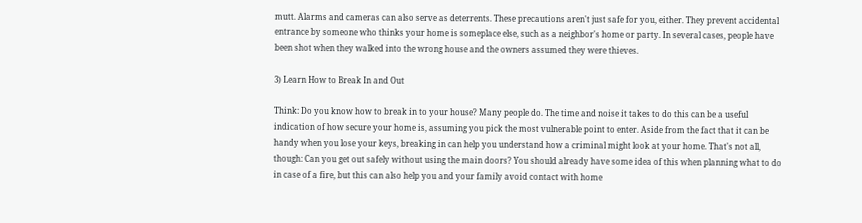mutt. Alarms and cameras can also serve as deterrents. These precautions aren't just safe for you, either. They prevent accidental entrance by someone who thinks your home is someplace else, such as a neighbor's home or party. In several cases, people have been shot when they walked into the wrong house and the owners assumed they were thieves.

3) Learn How to Break In and Out

Think: Do you know how to break in to your house? Many people do. The time and noise it takes to do this can be a useful indication of how secure your home is, assuming you pick the most vulnerable point to enter. Aside from the fact that it can be handy when you lose your keys, breaking in can help you understand how a criminal might look at your home. That's not all, though: Can you get out safely without using the main doors? You should already have some idea of this when planning what to do in case of a fire, but this can also help you and your family avoid contact with home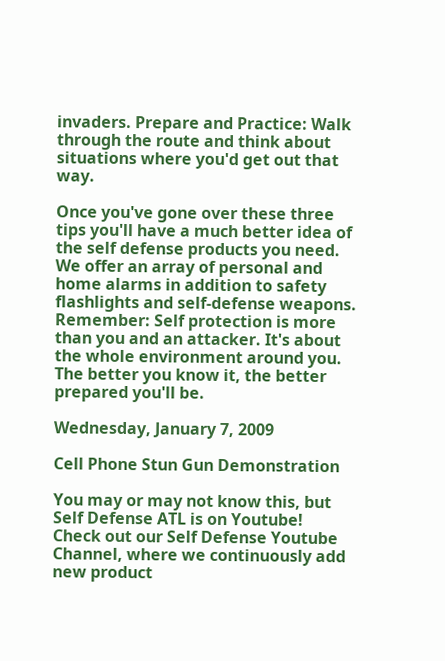invaders. Prepare and Practice: Walk through the route and think about situations where you'd get out that way.

Once you've gone over these three tips you'll have a much better idea of the self defense products you need. We offer an array of personal and home alarms in addition to safety flashlights and self-defense weapons. Remember: Self protection is more than you and an attacker. It's about the whole environment around you. The better you know it, the better prepared you'll be.

Wednesday, January 7, 2009

Cell Phone Stun Gun Demonstration

You may or may not know this, but Self Defense ATL is on Youtube! Check out our Self Defense Youtube Channel, where we continuously add new product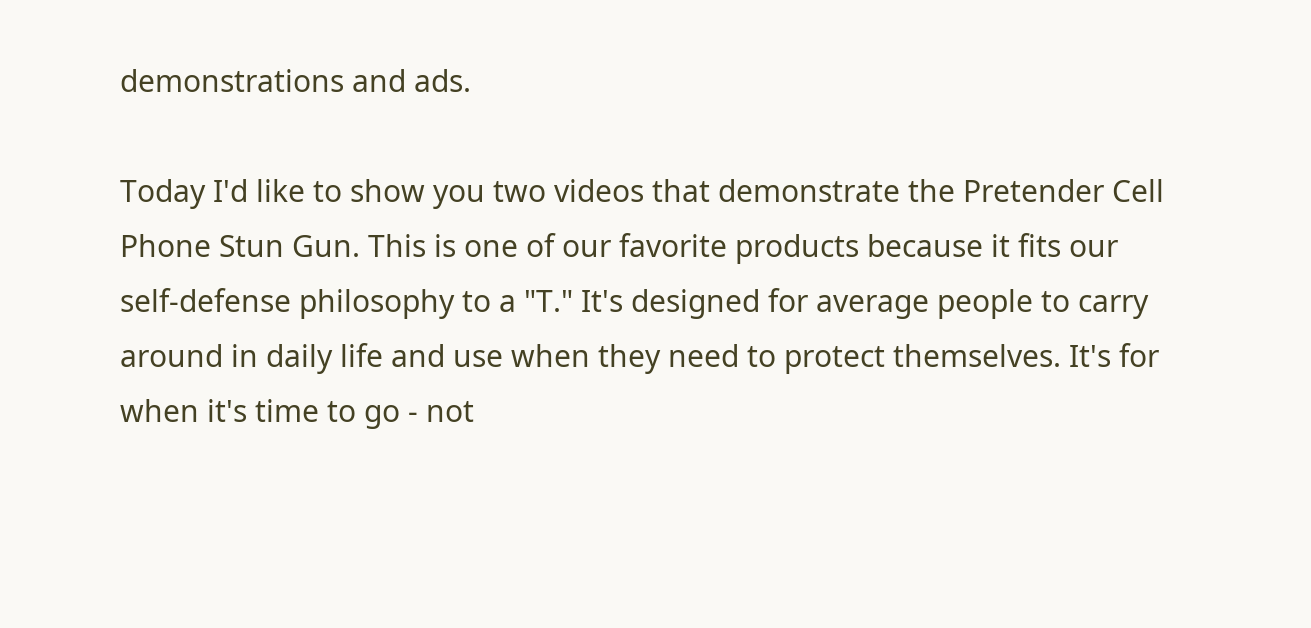demonstrations and ads.

Today I'd like to show you two videos that demonstrate the Pretender Cell Phone Stun Gun. This is one of our favorite products because it fits our self-defense philosophy to a "T." It's designed for average people to carry around in daily life and use when they need to protect themselves. It's for when it's time to go - not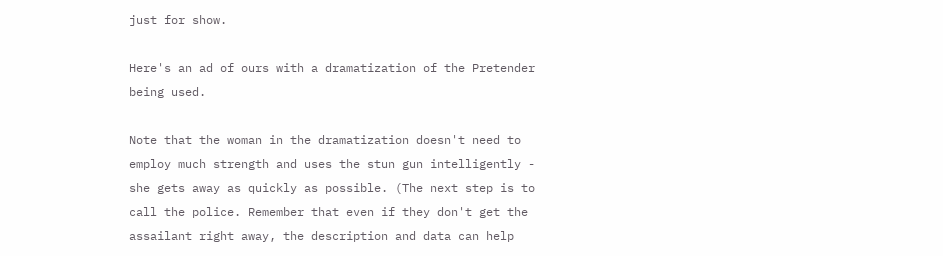just for show.

Here's an ad of ours with a dramatization of the Pretender being used.

Note that the woman in the dramatization doesn't need to employ much strength and uses the stun gun intelligently - she gets away as quickly as possible. (The next step is to call the police. Remember that even if they don't get the assailant right away, the description and data can help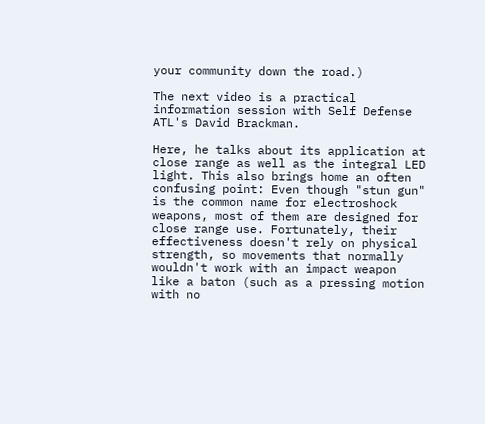your community down the road.)

The next video is a practical information session with Self Defense ATL's David Brackman.

Here, he talks about its application at close range as well as the integral LED light. This also brings home an often confusing point: Even though "stun gun" is the common name for electroshock weapons, most of them are designed for close range use. Fortunately, their effectiveness doesn't rely on physical strength, so movements that normally wouldn't work with an impact weapon like a baton (such as a pressing motion with no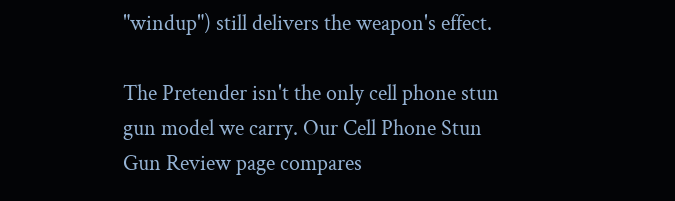"windup") still delivers the weapon's effect.

The Pretender isn't the only cell phone stun gun model we carry. Our Cell Phone Stun Gun Review page compares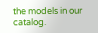the models in our catalog.